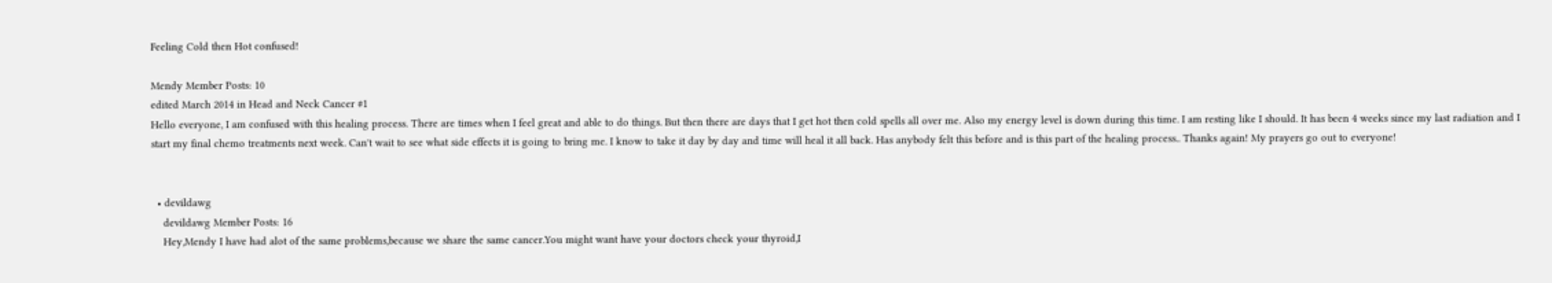Feeling Cold then Hot confused!

Mendy Member Posts: 10
edited March 2014 in Head and Neck Cancer #1
Hello everyone, I am confused with this healing process. There are times when I feel great and able to do things. But then there are days that I get hot then cold spells all over me. Also my energy level is down during this time. I am resting like I should. It has been 4 weeks since my last radiation and I start my final chemo treatments next week. Can't wait to see what side effects it is going to bring me. I know to take it day by day and time will heal it all back. Has anybody felt this before and is this part of the healing process.. Thanks again! My prayers go out to everyone!


  • devildawg
    devildawg Member Posts: 16
    Hey,Mendy I have had alot of the same problems,because we share the same cancer.You might want have your doctors check your thyroid,I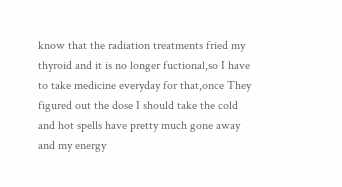know that the radiation treatments fried my thyroid and it is no longer fuctional,so I have to take medicine everyday for that,once They figured out the dose I should take the cold and hot spells have pretty much gone away and my energy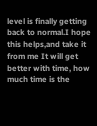level is finally getting back to normal.I hope this helps,and take it from me It will get better with time, how much time is the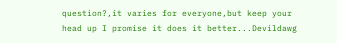question?,it varies for everyone,but keep your head up I promise it does it better...Devildawg